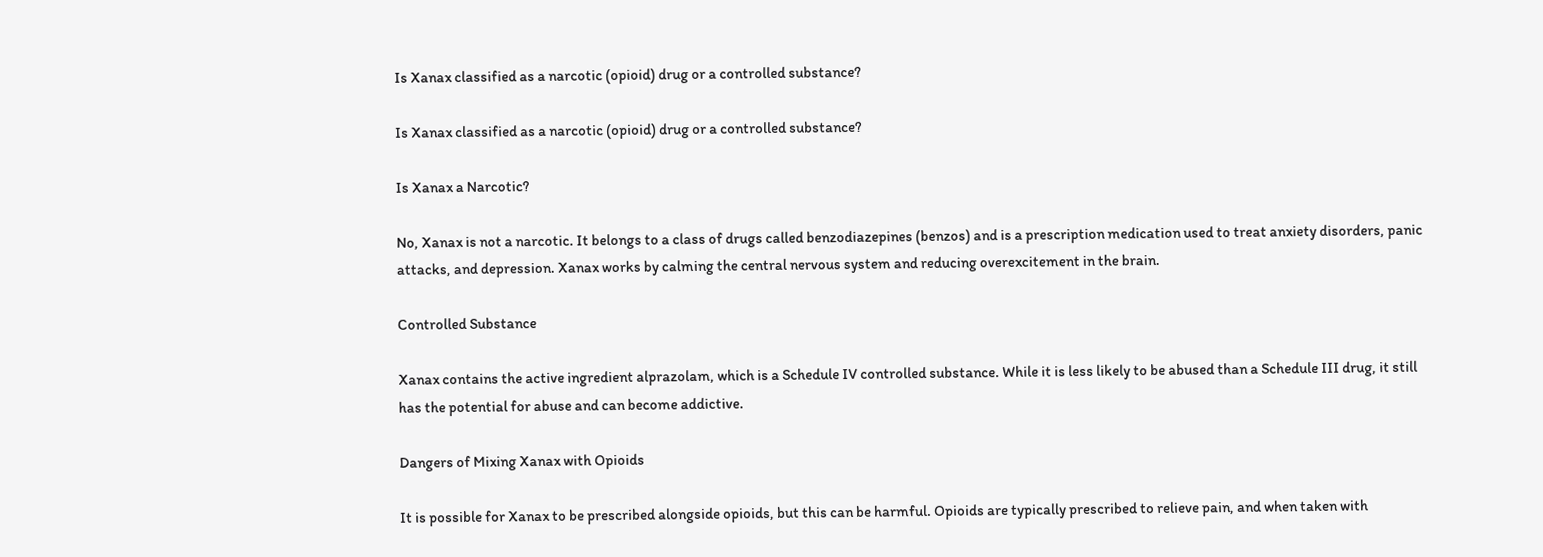Is Xanax classified as a narcotic (opioid) drug or a controlled substance?

Is Xanax classified as a narcotic (opioid) drug or a controlled substance?

Is Xanax a Narcotic?

No, Xanax is not a narcotic. It belongs to a class of drugs called benzodiazepines (benzos) and is a prescription medication used to treat anxiety disorders, panic attacks, and depression. Xanax works by calming the central nervous system and reducing overexcitement in the brain.

Controlled Substance

Xanax contains the active ingredient alprazolam, which is a Schedule IV controlled substance. While it is less likely to be abused than a Schedule III drug, it still has the potential for abuse and can become addictive.

Dangers of Mixing Xanax with Opioids

It is possible for Xanax to be prescribed alongside opioids, but this can be harmful. Opioids are typically prescribed to relieve pain, and when taken with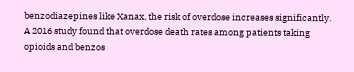benzodiazepines like Xanax, the risk of overdose increases significantly. A 2016 study found that overdose death rates among patients taking opioids and benzos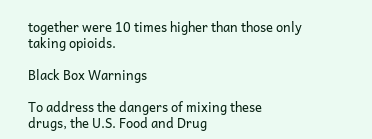together were 10 times higher than those only taking opioids.

Black Box Warnings

To address the dangers of mixing these drugs, the U.S. Food and Drug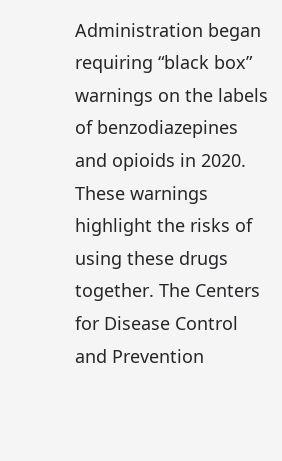Administration began requiring “black box” warnings on the labels of benzodiazepines and opioids in 2020. These warnings highlight the risks of using these drugs together. The Centers for Disease Control and Prevention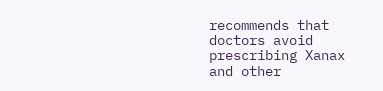recommends that doctors avoid prescribing Xanax and other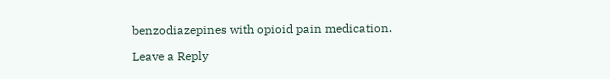benzodiazepines with opioid pain medication.

Leave a Reply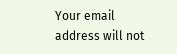Your email address will not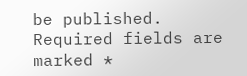be published. Required fields are marked *